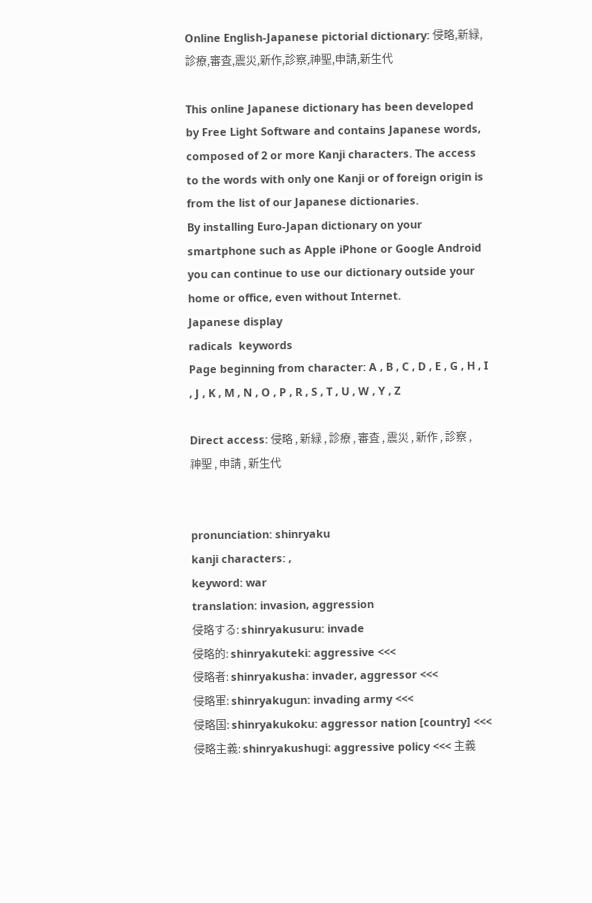Online English-Japanese pictorial dictionary: 侵略,新緑,診療,審査,震災,新作,診察,神聖,申請,新生代

This online Japanese dictionary has been developed by Free Light Software and contains Japanese words, composed of 2 or more Kanji characters. The access to the words with only one Kanji or of foreign origin is from the list of our Japanese dictionaries.
By installing Euro-Japan dictionary on your smartphone such as Apple iPhone or Google Android you can continue to use our dictionary outside your home or office, even without Internet.
Japanese display
radicals  keywords
Page beginning from character: A , B , C , D , E , G , H , I , J , K , M , N , O , P , R , S , T , U , W , Y , Z

Direct access: 侵略 , 新緑 , 診療 , 審査 , 震災 , 新作 , 診察 , 神聖 , 申請 , 新生代


pronunciation: shinryaku
kanji characters: ,
keyword: war
translation: invasion, aggression
侵略する: shinryakusuru: invade
侵略的: shinryakuteki: aggressive <<<
侵略者: shinryakusha: invader, aggressor <<<
侵略軍: shinryakugun: invading army <<<
侵略国: shinryakukoku: aggressor nation [country] <<<
侵略主義: shinryakushugi: aggressive policy <<< 主義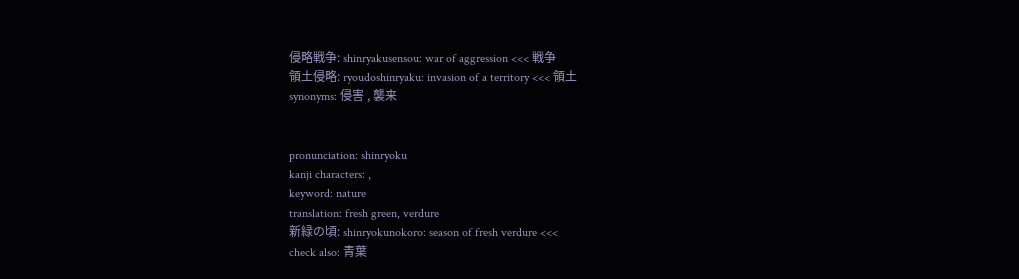侵略戦争: shinryakusensou: war of aggression <<< 戦争
領土侵略: ryoudoshinryaku: invasion of a territory <<< 領土
synonyms: 侵害 , 襲来


pronunciation: shinryoku
kanji characters: ,
keyword: nature
translation: fresh green, verdure
新緑の頃: shinryokunokoro: season of fresh verdure <<<
check also: 青葉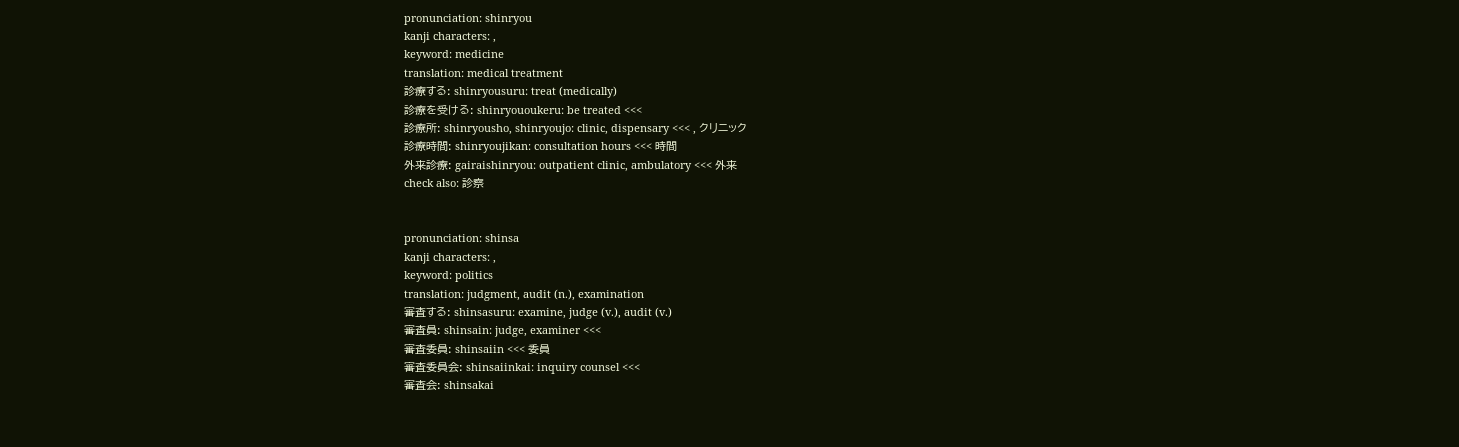pronunciation: shinryou
kanji characters: ,
keyword: medicine
translation: medical treatment
診療する: shinryousuru: treat (medically)
診療を受ける: shinryououkeru: be treated <<<
診療所: shinryousho, shinryoujo: clinic, dispensary <<< , クリニック
診療時間: shinryoujikan: consultation hours <<< 時間
外来診療: gairaishinryou: outpatient clinic, ambulatory <<< 外来
check also: 診察


pronunciation: shinsa
kanji characters: ,
keyword: politics
translation: judgment, audit (n.), examination
審査する: shinsasuru: examine, judge (v.), audit (v.)
審査員: shinsain: judge, examiner <<<
審査委員: shinsaiin <<< 委員
審査委員会: shinsaiinkai: inquiry counsel <<<
審査会: shinsakai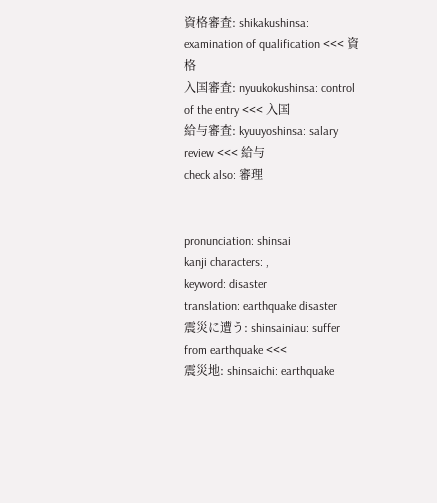資格審査: shikakushinsa: examination of qualification <<< 資格
入国審査: nyuukokushinsa: control of the entry <<< 入国
給与審査: kyuuyoshinsa: salary review <<< 給与
check also: 審理


pronunciation: shinsai
kanji characters: ,
keyword: disaster
translation: earthquake disaster
震災に遭う: shinsainiau: suffer from earthquake <<<
震災地: shinsaichi: earthquake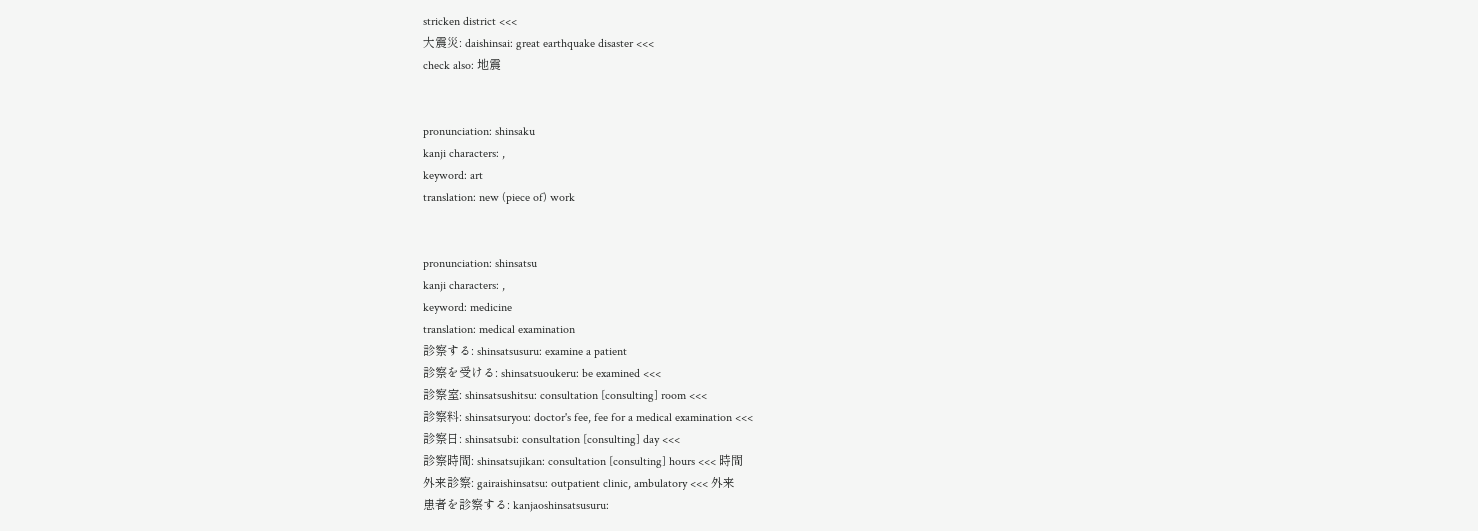stricken district <<<
大震災: daishinsai: great earthquake disaster <<<
check also: 地震


pronunciation: shinsaku
kanji characters: ,
keyword: art
translation: new (piece of) work


pronunciation: shinsatsu
kanji characters: ,
keyword: medicine
translation: medical examination
診察する: shinsatsusuru: examine a patient
診察を受ける: shinsatsuoukeru: be examined <<<
診察室: shinsatsushitsu: consultation [consulting] room <<<
診察料: shinsatsuryou: doctor's fee, fee for a medical examination <<<
診察日: shinsatsubi: consultation [consulting] day <<<
診察時間: shinsatsujikan: consultation [consulting] hours <<< 時間
外来診察: gairaishinsatsu: outpatient clinic, ambulatory <<< 外来
患者を診察する: kanjaoshinsatsusuru: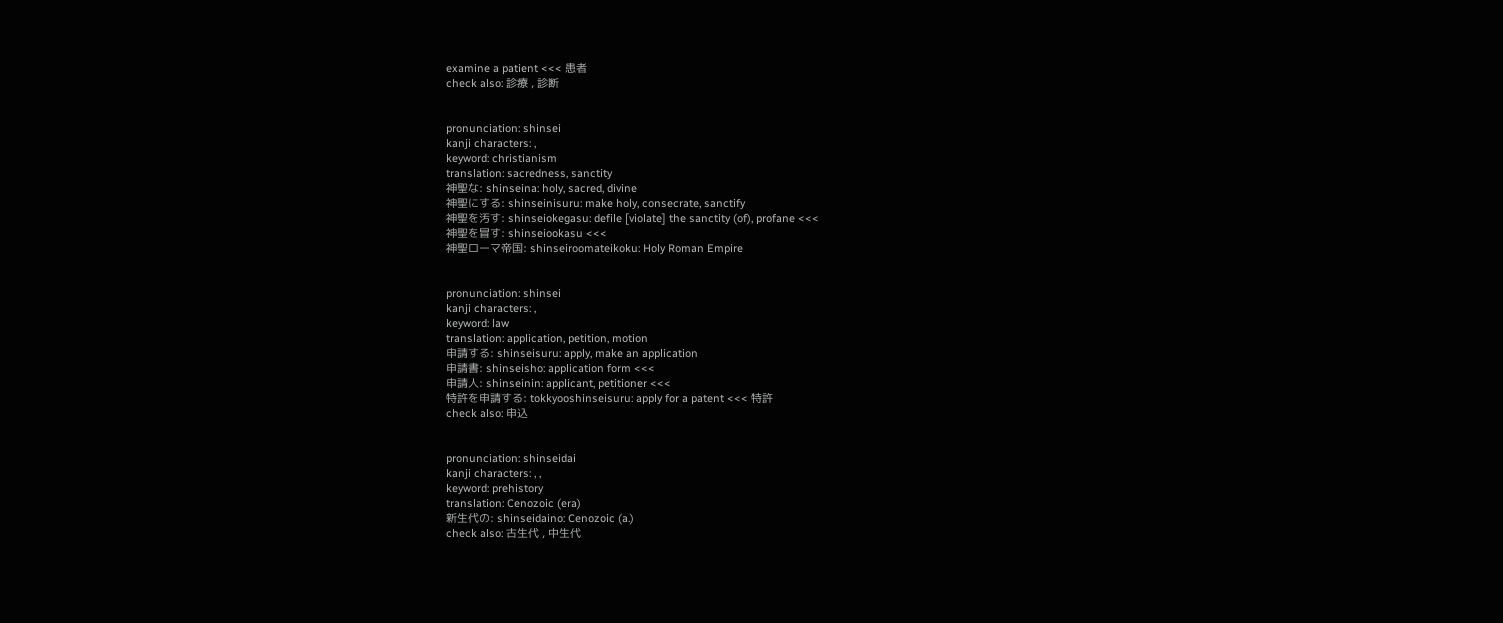examine a patient <<< 患者
check also: 診療 , 診断


pronunciation: shinsei
kanji characters: ,
keyword: christianism
translation: sacredness, sanctity
神聖な: shinseina: holy, sacred, divine
神聖にする: shinseinisuru: make holy, consecrate, sanctify
神聖を汚す: shinseiokegasu: defile [violate] the sanctity (of), profane <<<
神聖を冒す: shinseiookasu <<<
神聖ローマ帝国: shinseiroomateikoku: Holy Roman Empire


pronunciation: shinsei
kanji characters: ,
keyword: law
translation: application, petition, motion
申請する: shinseisuru: apply, make an application
申請書: shinseisho: application form <<<
申請人: shinseinin: applicant, petitioner <<<
特許を申請する: tokkyooshinseisuru: apply for a patent <<< 特許
check also: 申込


pronunciation: shinseidai
kanji characters: , ,
keyword: prehistory
translation: Cenozoic (era)
新生代の: shinseidaino: Cenozoic (a.)
check also: 古生代 , 中生代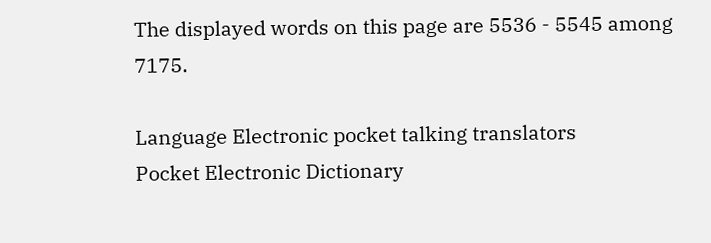The displayed words on this page are 5536 - 5545 among 7175.

Language Electronic pocket talking translators
Pocket Electronic Dictionary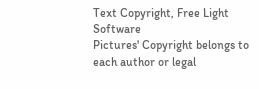Text Copyright, Free Light Software
Pictures' Copyright belongs to each author or legal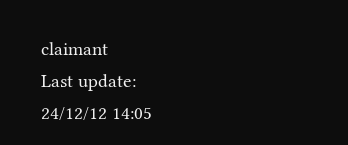claimant
Last update: 24/12/12 14:05